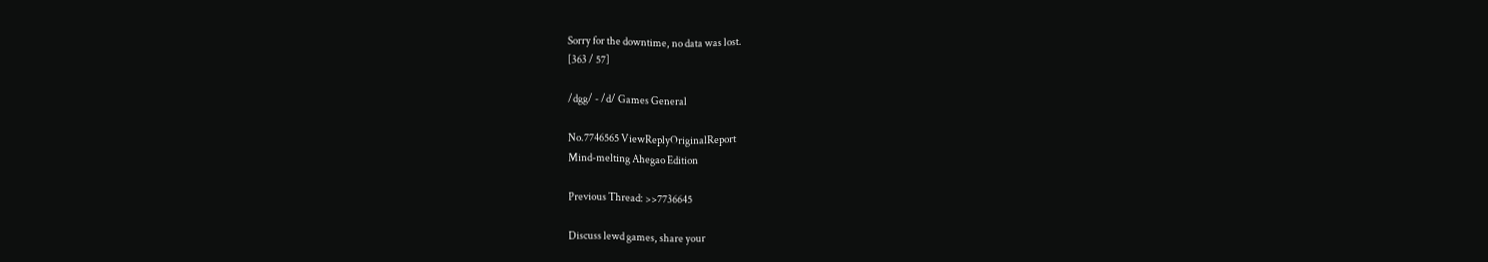Sorry for the downtime, no data was lost.
[363 / 57]

/dgg/ - /d/ Games General

No.7746565 ViewReplyOriginalReport
Mind-melting Ahegao Edition

Previous Thread: >>7736645

Discuss lewd games, share your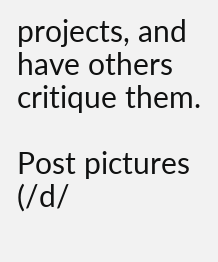projects, and have others critique them.

Post pictures (/d/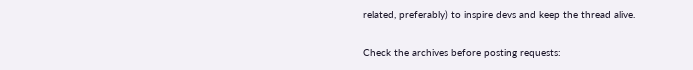related, preferably) to inspire devs and keep the thread alive.

Check the archives before posting requests: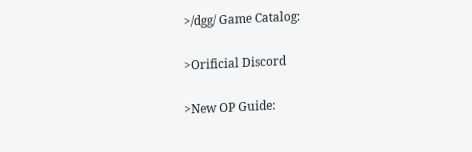>/dgg/ Game Catalog:

>Orificial Discord

>New OP Guide: